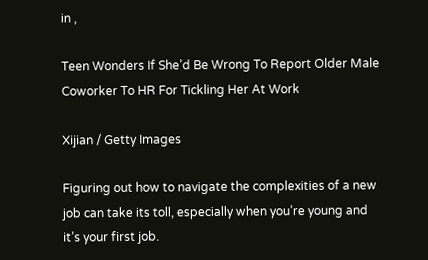in ,

Teen Wonders If She’d Be Wrong To Report Older Male Coworker To HR For Tickling Her At Work

Xijian / Getty Images

Figuring out how to navigate the complexities of a new job can take its toll, especially when you’re young and it’s your first job.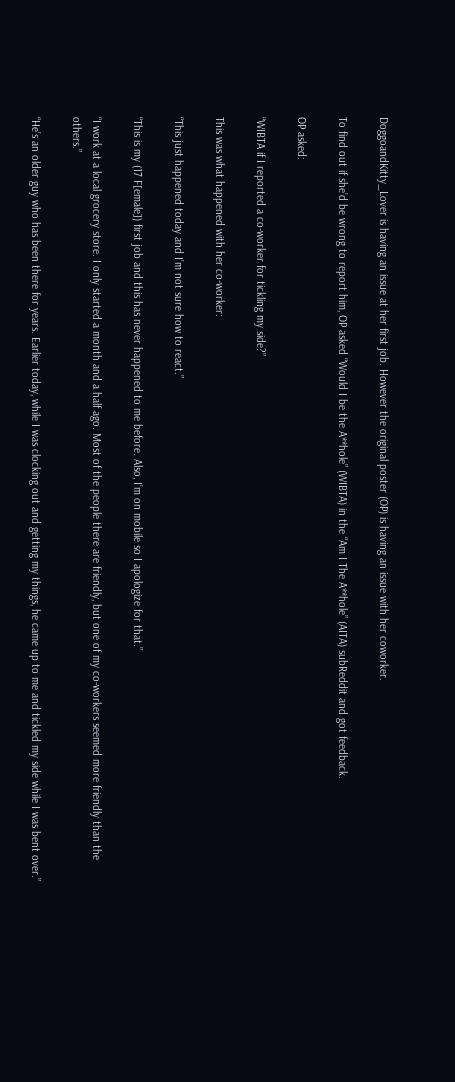DoggoandKitty_Lover is having an issue at her first job. However the original poster (OP) is having an issue with her coworker.

To find out if she’d be wrong to report him, OP asked “Would I be the A**hole” (WIBTA) in the “Am I The A**hole” (AITA) subReddit and got feedback.

OP asked:

“WIBTA if I reported a co-worker for tickling my side?”

This was what happened with her co-worker:

“This just happened today and I’m not sure how to react.”

“This is my (17 F[emale]) first job and this has never happened to me before. Also, I’m on mobile so I apologize for that.”

“I work at a local grocery store. I only started a month and a half ago. Most of the people there are friendly, but one of my co-workers seemed more friendly than the others.”

“He’s an older guy who has been there for years. Earlier today, while I was clocking out and getting my things, he came up to me and tickled my side while I was bent over.”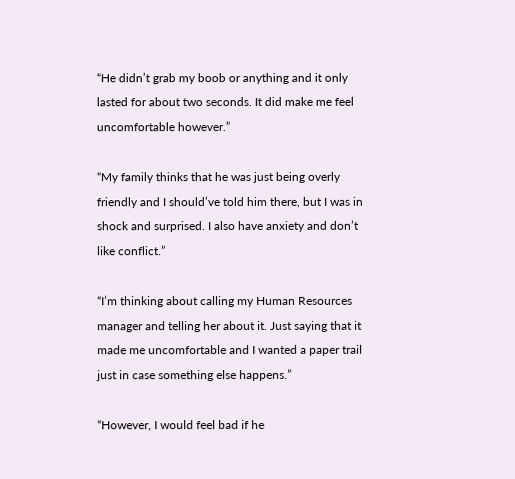“He didn’t grab my boob or anything and it only lasted for about two seconds. It did make me feel uncomfortable however.”

“My family thinks that he was just being overly friendly and I should’ve told him there, but I was in shock and surprised. I also have anxiety and don’t like conflict.”

“I’m thinking about calling my Human Resources manager and telling her about it. Just saying that it made me uncomfortable and I wanted a paper trail just in case something else happens.”

“However, I would feel bad if he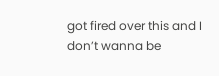got fired over this and I don’t wanna be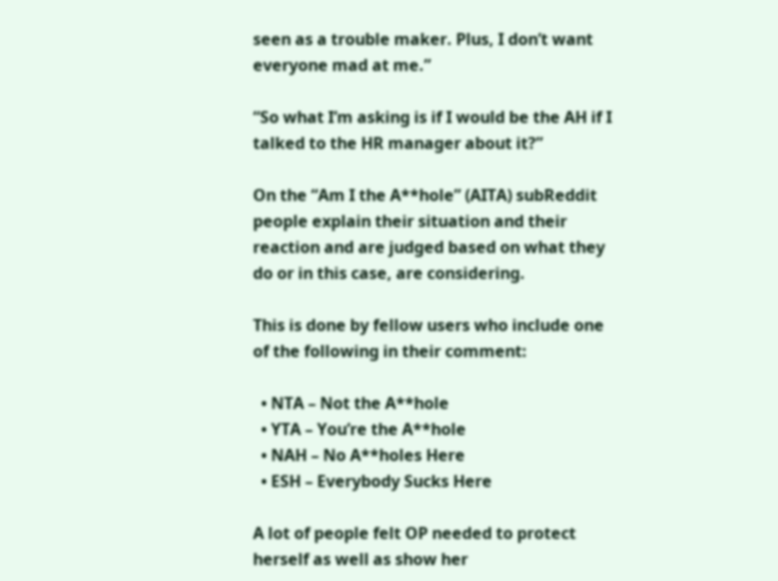seen as a trouble maker. Plus, I don’t want everyone mad at me.”

“So what I’m asking is if I would be the AH if I talked to the HR manager about it?”

On the “Am I the A**hole” (AITA) subReddit people explain their situation and their reaction and are judged based on what they do or in this case, are considering.

This is done by fellow users who include one of the following in their comment:

  • NTA – Not the A**hole
  • YTA – You’re the A**hole
  • NAH – No A**holes Here
  • ESH – Everybody Sucks Here

A lot of people felt OP needed to protect herself as well as show her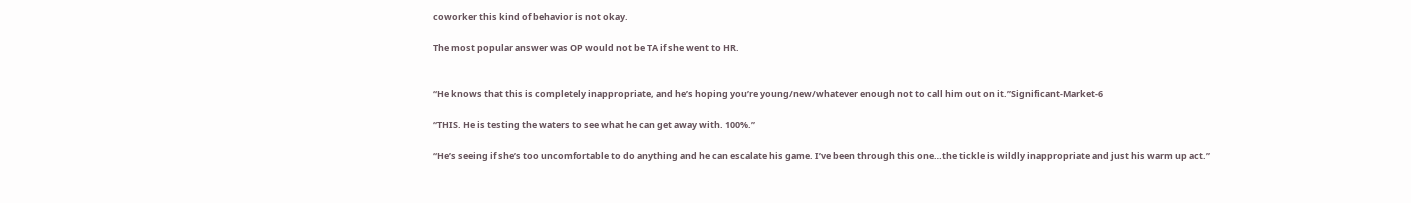coworker this kind of behavior is not okay.

The most popular answer was OP would not be TA if she went to HR.


“He knows that this is completely inappropriate, and he’s hoping you’re young/new/whatever enough not to call him out on it.”Significant-Market-6

“THIS. He is testing the waters to see what he can get away with. 100%.”

“He’s seeing if she’s too uncomfortable to do anything and he can escalate his game. I’ve been through this one…the tickle is wildly inappropriate and just his warm up act.”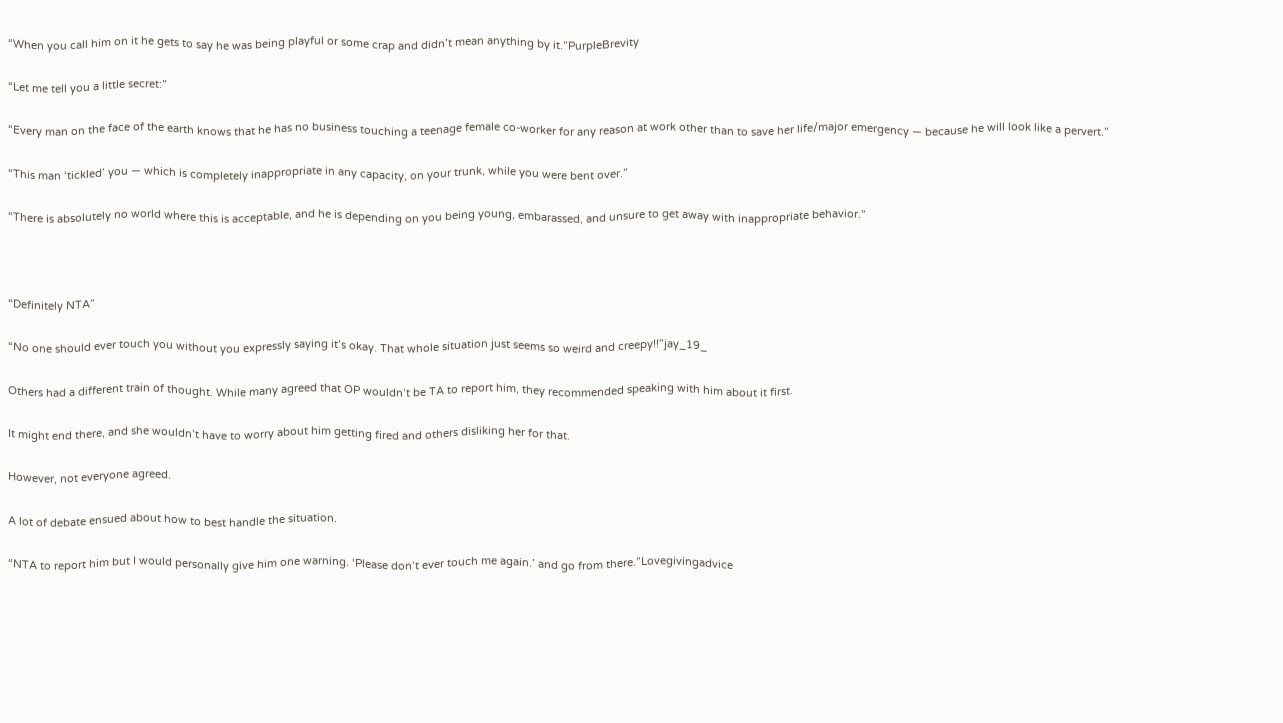“When you call him on it he gets to say he was being playful or some crap and didn’t mean anything by it.”PurpleBrevity

“Let me tell you a little secret:”

“Every man on the face of the earth knows that he has no business touching a teenage female co-worker for any reason at work other than to save her life/major emergency — because he will look like a pervert.”

“This man ‘tickled’ you — which is completely inappropriate in any capacity, on your trunk, while you were bent over.”

“There is absolutely no world where this is acceptable, and he is depending on you being young, embarassed, and unsure to get away with inappropriate behavior.”



“Definitely NTA”

“No one should ever touch you without you expressly saying it’s okay. That whole situation just seems so weird and creepy!!”jay_19_

Others had a different train of thought. While many agreed that OP wouldn’t be TA to report him, they recommended speaking with him about it first.

It might end there, and she wouldn’t have to worry about him getting fired and others disliking her for that.

However, not everyone agreed.

A lot of debate ensued about how to best handle the situation.

“NTA to report him but I would personally give him one warning. ‘Please don’t ever touch me again.’ and go from there.”Lovegivingadvice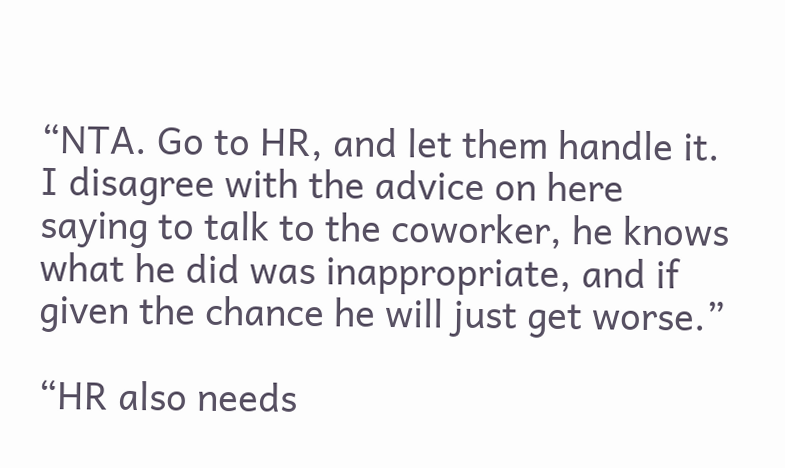“NTA. Go to HR, and let them handle it. I disagree with the advice on here saying to talk to the coworker, he knows what he did was inappropriate, and if given the chance he will just get worse.”

“HR also needs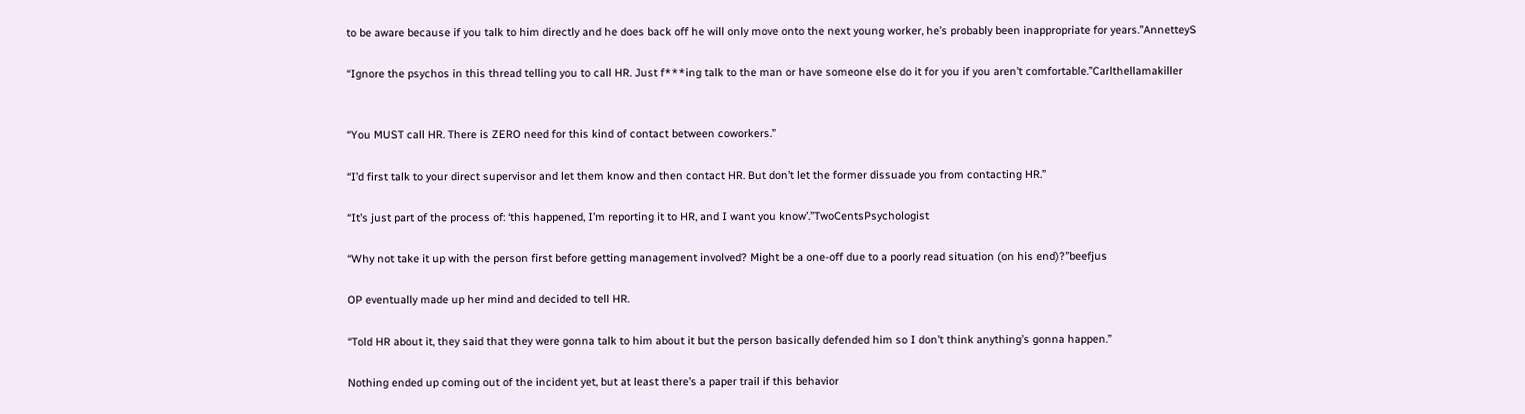to be aware because if you talk to him directly and he does back off he will only move onto the next young worker, he’s probably been inappropriate for years.”AnnetteyS

“Ignore the psychos in this thread telling you to call HR. Just f***ing talk to the man or have someone else do it for you if you aren’t comfortable.”Carlthellamakiller


“You MUST call HR. There is ZERO need for this kind of contact between coworkers.”

“I’d first talk to your direct supervisor and let them know and then contact HR. But don’t let the former dissuade you from contacting HR.”

“It’s just part of the process of: ‘this happened, I’m reporting it to HR, and I want you know’.”TwoCentsPsychologist

“Why not take it up with the person first before getting management involved? Might be a one-off due to a poorly read situation (on his end)?”beefjus

OP eventually made up her mind and decided to tell HR.

“Told HR about it, they said that they were gonna talk to him about it but the person basically defended him so I don’t think anything’s gonna happen.”

Nothing ended up coming out of the incident yet, but at least there’s a paper trail if this behavior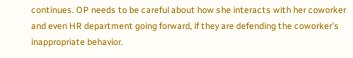continues. OP needs to be careful about how she interacts with her coworker and even HR department going forward, if they are defending the coworker’s inappropriate behavior.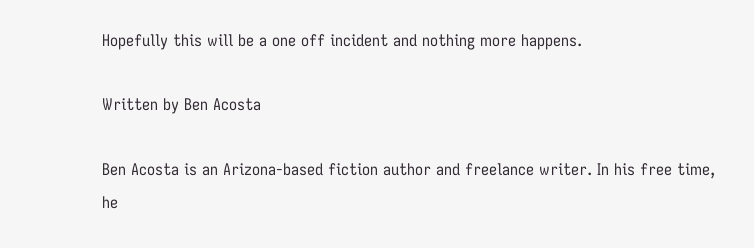Hopefully this will be a one off incident and nothing more happens.

Written by Ben Acosta

Ben Acosta is an Arizona-based fiction author and freelance writer. In his free time, he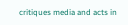critiques media and acts in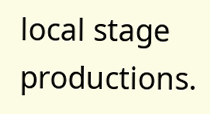local stage productions.